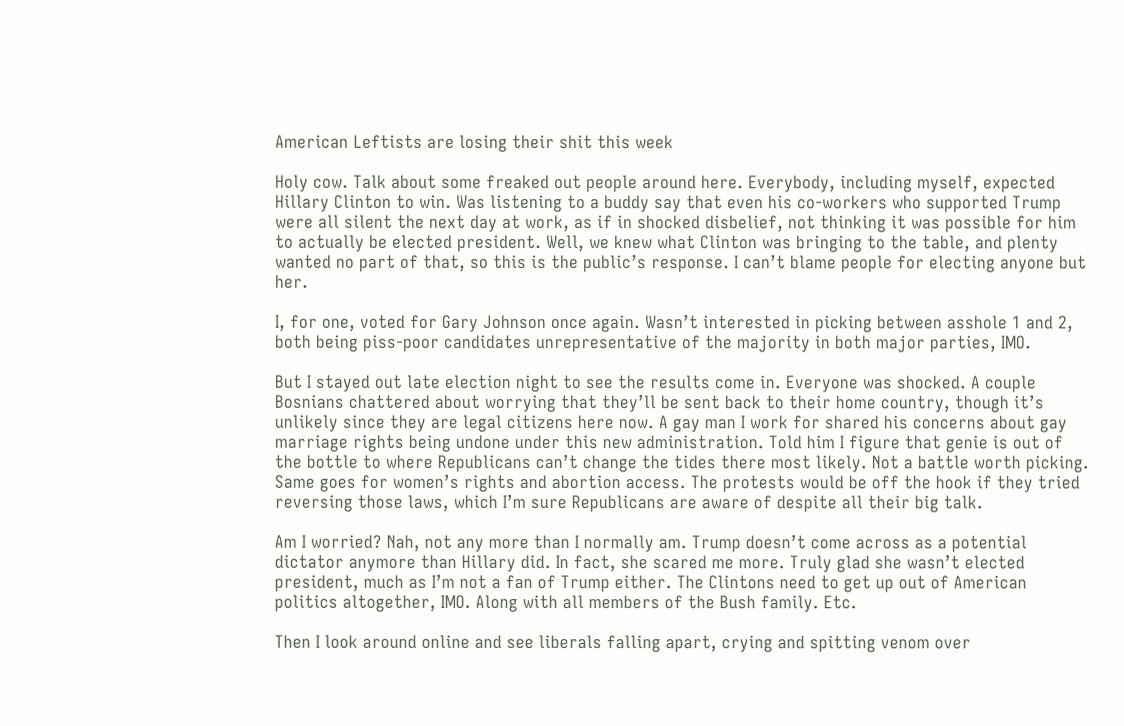American Leftists are losing their shit this week

Holy cow. Talk about some freaked out people around here. Everybody, including myself, expected Hillary Clinton to win. Was listening to a buddy say that even his co-workers who supported Trump were all silent the next day at work, as if in shocked disbelief, not thinking it was possible for him to actually be elected president. Well, we knew what Clinton was bringing to the table, and plenty wanted no part of that, so this is the public’s response. I can’t blame people for electing anyone but her.

I, for one, voted for Gary Johnson once again. Wasn’t interested in picking between asshole 1 and 2, both being piss-poor candidates unrepresentative of the majority in both major parties, IMO.

But I stayed out late election night to see the results come in. Everyone was shocked. A couple Bosnians chattered about worrying that they’ll be sent back to their home country, though it’s unlikely since they are legal citizens here now. A gay man I work for shared his concerns about gay marriage rights being undone under this new administration. Told him I figure that genie is out of the bottle to where Republicans can’t change the tides there most likely. Not a battle worth picking. Same goes for women’s rights and abortion access. The protests would be off the hook if they tried reversing those laws, which I’m sure Republicans are aware of despite all their big talk.

Am I worried? Nah, not any more than I normally am. Trump doesn’t come across as a potential dictator anymore than Hillary did. In fact, she scared me more. Truly glad she wasn’t elected president, much as I’m not a fan of Trump either. The Clintons need to get up out of American politics altogether, IMO. Along with all members of the Bush family. Etc.

Then I look around online and see liberals falling apart, crying and spitting venom over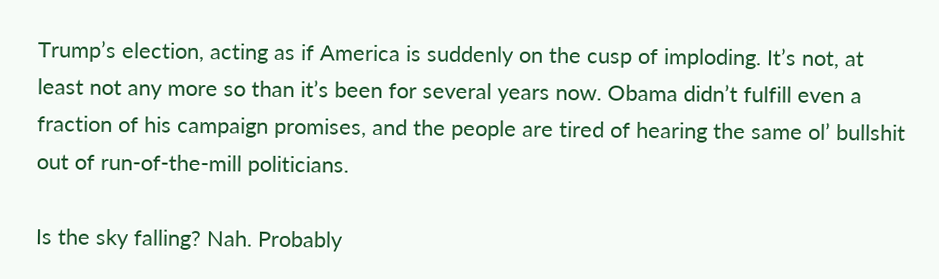Trump’s election, acting as if America is suddenly on the cusp of imploding. It’s not, at least not any more so than it’s been for several years now. Obama didn’t fulfill even a fraction of his campaign promises, and the people are tired of hearing the same ol’ bullshit out of run-of-the-mill politicians.

Is the sky falling? Nah. Probably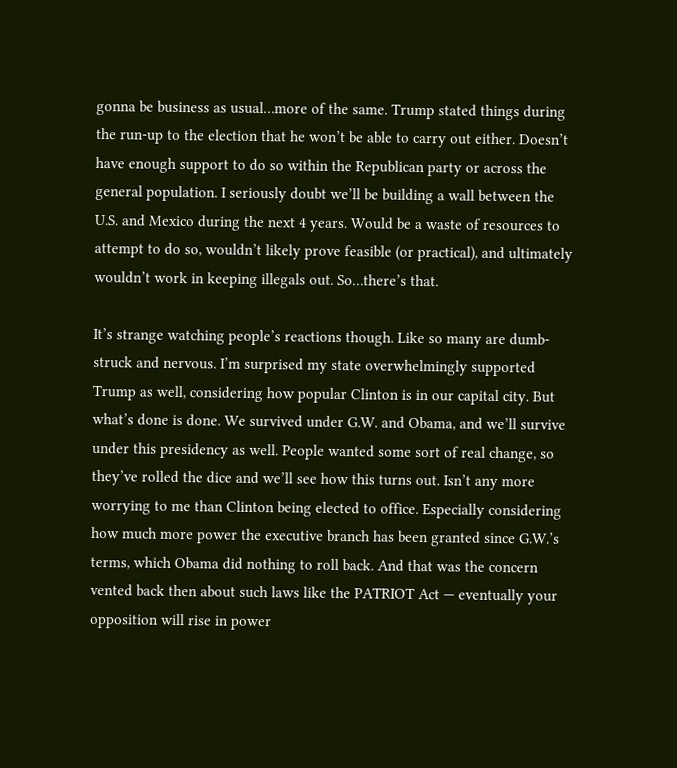gonna be business as usual…more of the same. Trump stated things during the run-up to the election that he won’t be able to carry out either. Doesn’t have enough support to do so within the Republican party or across the general population. I seriously doubt we’ll be building a wall between the U.S. and Mexico during the next 4 years. Would be a waste of resources to attempt to do so, wouldn’t likely prove feasible (or practical), and ultimately wouldn’t work in keeping illegals out. So…there’s that.

It’s strange watching people’s reactions though. Like so many are dumb-struck and nervous. I’m surprised my state overwhelmingly supported Trump as well, considering how popular Clinton is in our capital city. But what’s done is done. We survived under G.W. and Obama, and we’ll survive under this presidency as well. People wanted some sort of real change, so they’ve rolled the dice and we’ll see how this turns out. Isn’t any more worrying to me than Clinton being elected to office. Especially considering how much more power the executive branch has been granted since G.W.’s terms, which Obama did nothing to roll back. And that was the concern vented back then about such laws like the PATRIOT Act — eventually your opposition will rise in power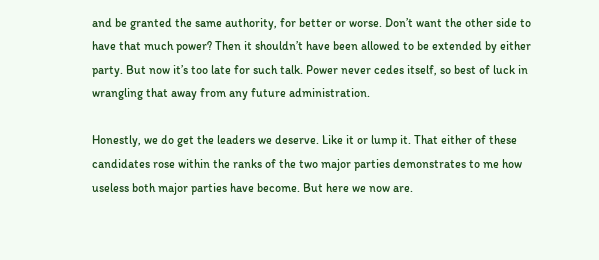and be granted the same authority, for better or worse. Don’t want the other side to have that much power? Then it shouldn’t have been allowed to be extended by either party. But now it’s too late for such talk. Power never cedes itself, so best of luck in wrangling that away from any future administration.

Honestly, we do get the leaders we deserve. Like it or lump it. That either of these candidates rose within the ranks of the two major parties demonstrates to me how useless both major parties have become. But here we now are.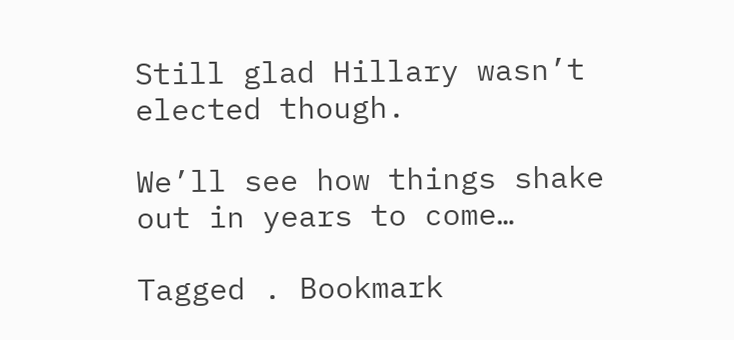Still glad Hillary wasn’t elected though.

We’ll see how things shake out in years to come…

Tagged . Bookmark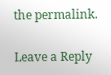the permalink.

Leave a Reply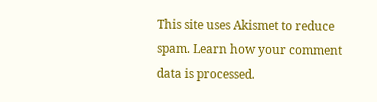This site uses Akismet to reduce spam. Learn how your comment data is processed.